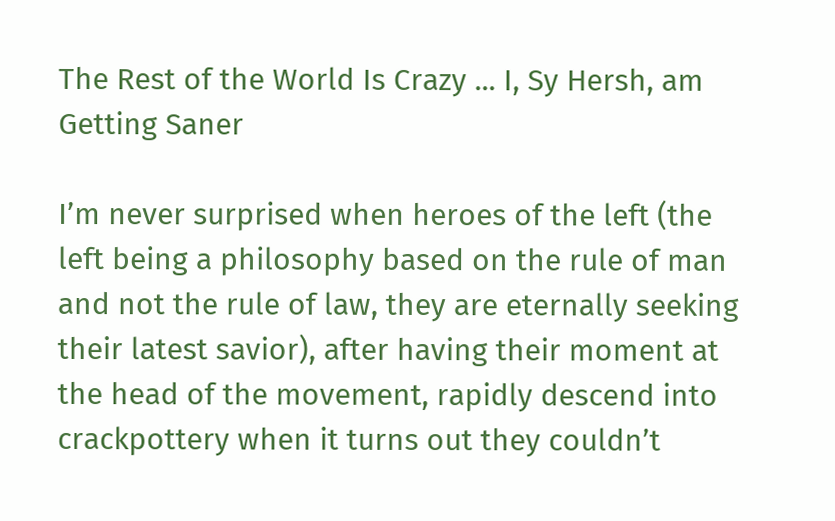The Rest of the World Is Crazy ... I, Sy Hersh, am Getting Saner

I’m never surprised when heroes of the left (the left being a philosophy based on the rule of man and not the rule of law, they are eternally seeking their latest savior), after having their moment at the head of the movement, rapidly descend into crackpottery when it turns out they couldn’t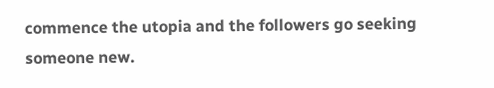commence the utopia and the followers go seeking someone new.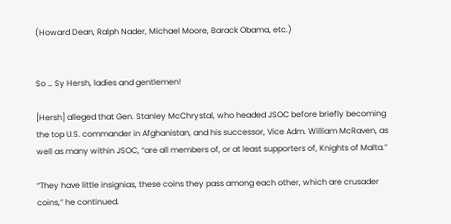(Howard Dean, Ralph Nader, Michael Moore, Barack Obama, etc.)


So … Sy Hersh, ladies and gentlemen!

[Hersh] alleged that Gen. Stanley McChrystal, who headed JSOC before briefly becoming the top U.S. commander in Afghanistan, and his successor, Vice Adm. William McRaven, as well as many within JSOC, “are all members of, or at least supporters of, Knights of Malta.”

“They have little insignias, these coins they pass among each other, which are crusader coins,” he continued.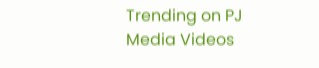Trending on PJ Media Videos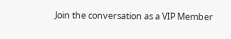Join the conversation as a VIP Member